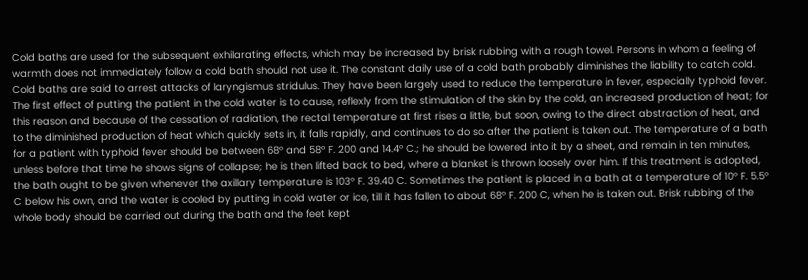Cold baths are used for the subsequent exhilarating effects, which may be increased by brisk rubbing with a rough towel. Persons in whom a feeling of warmth does not immediately follow a cold bath should not use it. The constant daily use of a cold bath probably diminishes the liability to catch cold. Cold baths are said to arrest attacks of laryngismus stridulus. They have been largely used to reduce the temperature in fever, especially typhoid fever. The first effect of putting the patient in the cold water is to cause, reflexly from the stimulation of the skin by the cold, an increased production of heat; for this reason and because of the cessation of radiation, the rectal temperature at first rises a little, but soon, owing to the direct abstraction of heat, and to the diminished production of heat which quickly sets in, it falls rapidly, and continues to do so after the patient is taken out. The temperature of a bath for a patient with typhoid fever should be between 68° and 58° F. 200 and 14.4° C.; he should be lowered into it by a sheet, and remain in ten minutes, unless before that time he shows signs of collapse; he is then lifted back to bed, where a blanket is thrown loosely over him. If this treatment is adopted, the bath ought to be given whenever the axillary temperature is 103° F. 39.40 C. Sometimes the patient is placed in a bath at a temperature of 10° F. 5.5° C below his own, and the water is cooled by putting in cold water or ice, till it has fallen to about 68° F. 200 C, when he is taken out. Brisk rubbing of the whole body should be carried out during the bath and the feet kept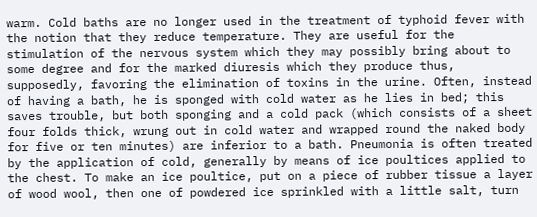warm. Cold baths are no longer used in the treatment of typhoid fever with the notion that they reduce temperature. They are useful for the stimulation of the nervous system which they may possibly bring about to some degree and for the marked diuresis which they produce thus, supposedly, favoring the elimination of toxins in the urine. Often, instead of having a bath, he is sponged with cold water as he lies in bed; this saves trouble, but both sponging and a cold pack (which consists of a sheet four folds thick, wrung out in cold water and wrapped round the naked body for five or ten minutes) are inferior to a bath. Pneumonia is often treated by the application of cold, generally by means of ice poultices applied to the chest. To make an ice poultice, put on a piece of rubber tissue a layer of wood wool, then one of powdered ice sprinkled with a little salt, turn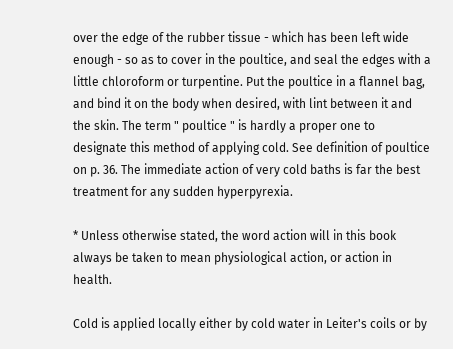over the edge of the rubber tissue - which has been left wide enough - so as to cover in the poultice, and seal the edges with a little chloroform or turpentine. Put the poultice in a flannel bag, and bind it on the body when desired, with lint between it and the skin. The term " poultice " is hardly a proper one to designate this method of applying cold. See definition of poultice on p. 36. The immediate action of very cold baths is far the best treatment for any sudden hyperpyrexia.

* Unless otherwise stated, the word action will in this book always be taken to mean physiological action, or action in health.

Cold is applied locally either by cold water in Leiter's coils or by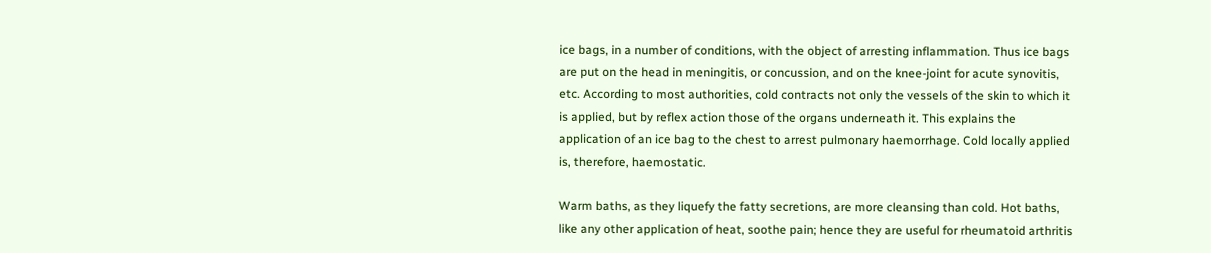ice bags, in a number of conditions, with the object of arresting inflammation. Thus ice bags are put on the head in meningitis, or concussion, and on the knee-joint for acute synovitis, etc. According to most authorities, cold contracts not only the vessels of the skin to which it is applied, but by reflex action those of the organs underneath it. This explains the application of an ice bag to the chest to arrest pulmonary haemorrhage. Cold locally applied is, therefore, haemostatic.

Warm baths, as they liquefy the fatty secretions, are more cleansing than cold. Hot baths, like any other application of heat, soothe pain; hence they are useful for rheumatoid arthritis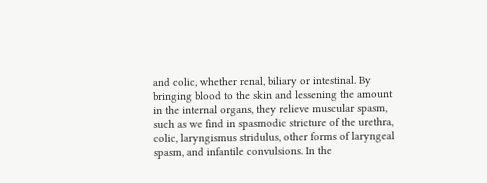and colic, whether renal, biliary or intestinal. By bringing blood to the skin and lessening the amount in the internal organs, they relieve muscular spasm, such as we find in spasmodic stricture of the urethra, colic, laryngismus stridulus, other forms of laryngeal spasm, and infantile convulsions. In the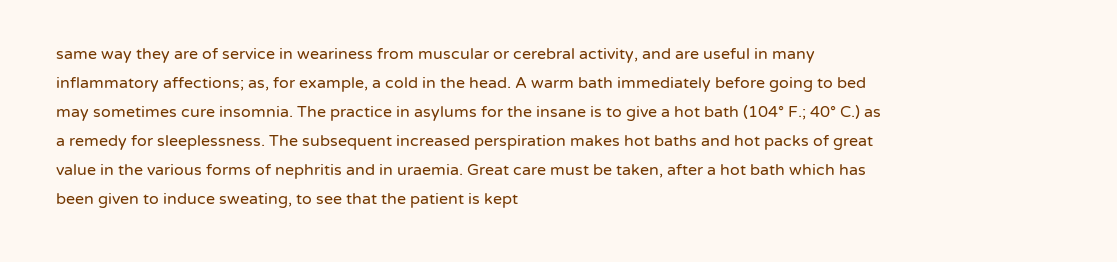same way they are of service in weariness from muscular or cerebral activity, and are useful in many inflammatory affections; as, for example, a cold in the head. A warm bath immediately before going to bed may sometimes cure insomnia. The practice in asylums for the insane is to give a hot bath (104° F.; 40° C.) as a remedy for sleeplessness. The subsequent increased perspiration makes hot baths and hot packs of great value in the various forms of nephritis and in uraemia. Great care must be taken, after a hot bath which has been given to induce sweating, to see that the patient is kept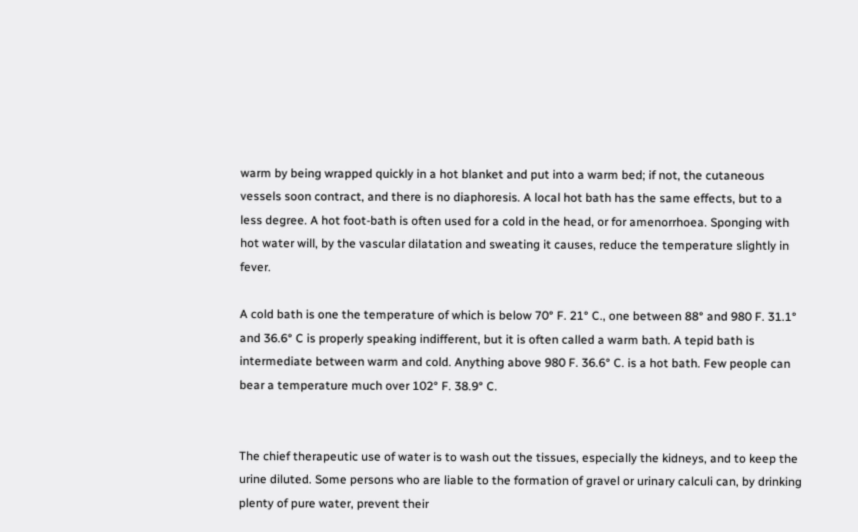warm by being wrapped quickly in a hot blanket and put into a warm bed; if not, the cutaneous vessels soon contract, and there is no diaphoresis. A local hot bath has the same effects, but to a less degree. A hot foot-bath is often used for a cold in the head, or for amenorrhoea. Sponging with hot water will, by the vascular dilatation and sweating it causes, reduce the temperature slightly in fever.

A cold bath is one the temperature of which is below 70° F. 21° C., one between 88° and 980 F. 31.1° and 36.6° C is properly speaking indifferent, but it is often called a warm bath. A tepid bath is intermediate between warm and cold. Anything above 980 F. 36.6° C. is a hot bath. Few people can bear a temperature much over 102° F. 38.9° C.


The chief therapeutic use of water is to wash out the tissues, especially the kidneys, and to keep the urine diluted. Some persons who are liable to the formation of gravel or urinary calculi can, by drinking plenty of pure water, prevent their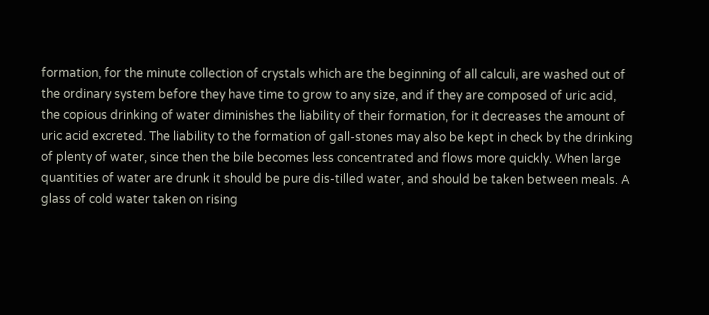formation, for the minute collection of crystals which are the beginning of all calculi, are washed out of the ordinary system before they have time to grow to any size, and if they are composed of uric acid, the copious drinking of water diminishes the liability of their formation, for it decreases the amount of uric acid excreted. The liability to the formation of gall-stones may also be kept in check by the drinking of plenty of water, since then the bile becomes less concentrated and flows more quickly. When large quantities of water are drunk it should be pure dis-tilled water, and should be taken between meals. A glass of cold water taken on rising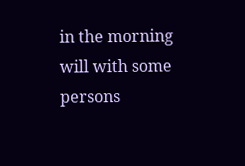in the morning will with some persons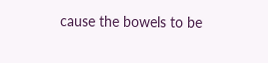cause the bowels to be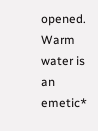opened. Warm water is an emetic*